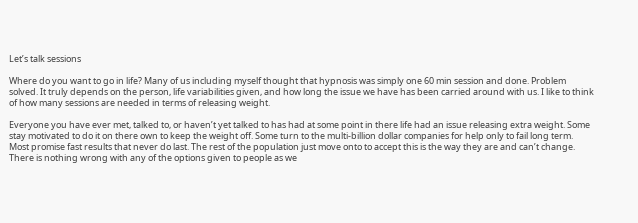Let’s talk sessions

Where do you want to go in life? Many of us including myself thought that hypnosis was simply one 60 min session and done. Problem solved. It truly depends on the person, life variabilities given, and how long the issue we have has been carried around with us. I like to think of how many sessions are needed in terms of releasing weight.

Everyone you have ever met, talked to, or haven’t yet talked to has had at some point in there life had an issue releasing extra weight. Some stay motivated to do it on there own to keep the weight off. Some turn to the multi-billion dollar companies for help only to fail long term. Most promise fast results that never do last. The rest of the population just move onto to accept this is the way they are and can’t change. There is nothing wrong with any of the options given to people as we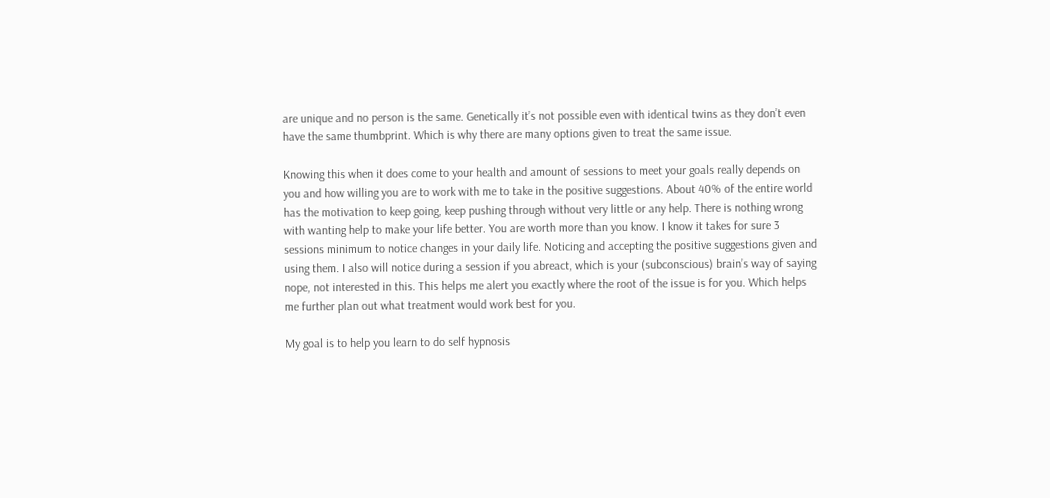are unique and no person is the same. Genetically it’s not possible even with identical twins as they don’t even have the same thumbprint. Which is why there are many options given to treat the same issue.

Knowing this when it does come to your health and amount of sessions to meet your goals really depends on you and how willing you are to work with me to take in the positive suggestions. About 40% of the entire world has the motivation to keep going, keep pushing through without very little or any help. There is nothing wrong with wanting help to make your life better. You are worth more than you know. I know it takes for sure 3 sessions minimum to notice changes in your daily life. Noticing and accepting the positive suggestions given and using them. I also will notice during a session if you abreact, which is your (subconscious) brain’s way of saying nope, not interested in this. This helps me alert you exactly where the root of the issue is for you. Which helps me further plan out what treatment would work best for you.

My goal is to help you learn to do self hypnosis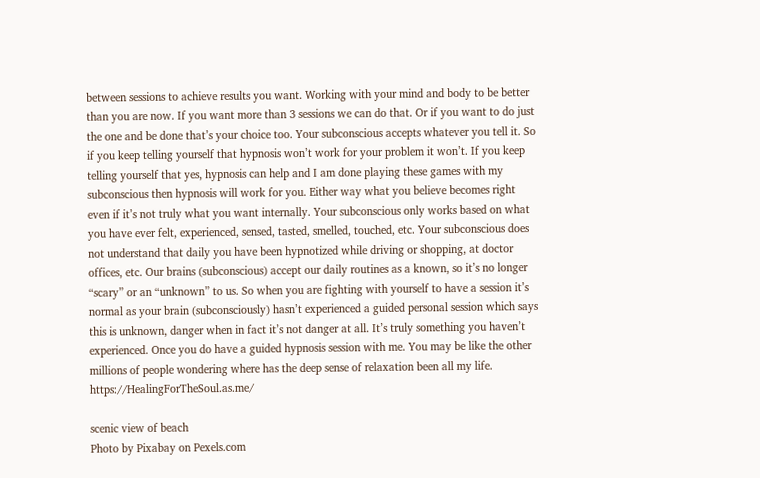between sessions to achieve results you want. Working with your mind and body to be better than you are now. If you want more than 3 sessions we can do that. Or if you want to do just the one and be done that’s your choice too. Your subconscious accepts whatever you tell it. So if you keep telling yourself that hypnosis won’t work for your problem it won’t. If you keep telling yourself that yes, hypnosis can help and I am done playing these games with my subconscious then hypnosis will work for you. Either way what you believe becomes right even if it’s not truly what you want internally. Your subconscious only works based on what you have ever felt, experienced, sensed, tasted, smelled, touched, etc. Your subconscious does not understand that daily you have been hypnotized while driving or shopping, at doctor offices, etc. Our brains (subconscious) accept our daily routines as a known, so it’s no longer “scary” or an “unknown” to us. So when you are fighting with yourself to have a session it’s normal as your brain (subconsciously) hasn’t experienced a guided personal session which says this is unknown, danger when in fact it’s not danger at all. It’s truly something you haven’t experienced. Once you do have a guided hypnosis session with me. You may be like the other millions of people wondering where has the deep sense of relaxation been all my life. https://HealingForTheSoul.as.me/

scenic view of beach
Photo by Pixabay on Pexels.com